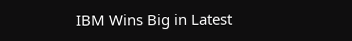IBM Wins Big in Latest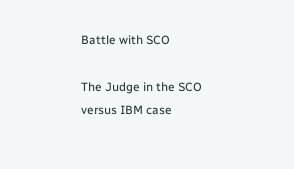Battle with SCO

The Judge in the SCO versus IBM case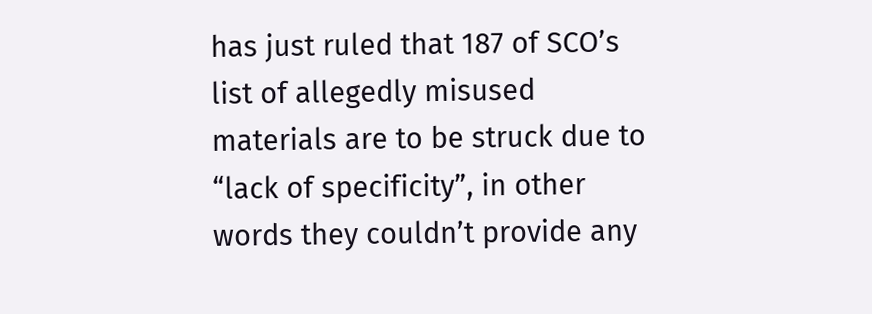has just ruled that 187 of SCO’s list of allegedly misused materials are to be struck due to “lack of specificity”, in other words they couldn’t provide any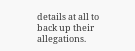details at all to back up their allegations.